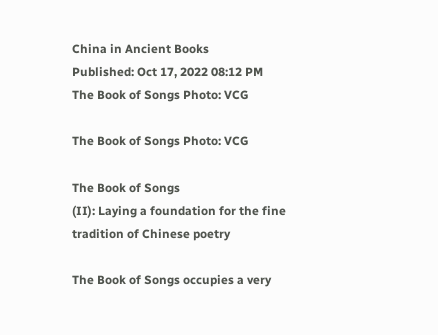China in Ancient Books
Published: Oct 17, 2022 08:12 PM
The Book of Songs Photo: VCG

The Book of Songs Photo: VCG

The Book of Songs
(II): Laying a foundation for the fine tradition of Chinese poetry

The Book of Songs occupies a very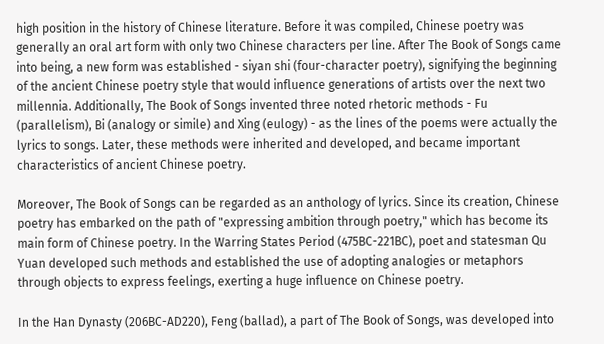high position in the history of Chinese literature. Before it was compiled, Chinese poetry was generally an oral art form with only two Chinese characters per line. After The Book of Songs came into being, a new form was established - siyan shi (four-character poetry), signifying the beginning of the ancient Chinese poetry style that would influence generations of artists over the next two millennia. Additionally, The Book of Songs invented three noted rhetoric methods - Fu (parallelism), Bi (analogy or simile) and Xing (eulogy) - as the lines of the poems were actually the lyrics to songs. Later, these methods were inherited and developed, and became important characteristics of ancient Chinese poetry.

Moreover, The Book of Songs can be regarded as an anthology of lyrics. Since its creation, Chinese poetry has embarked on the path of "expressing ambition through poetry," which has become its main form of Chinese poetry. In the Warring States Period (475BC-221BC), poet and statesman Qu Yuan developed such methods and established the use of adopting analogies or metaphors through objects to express feelings, exerting a huge influence on Chinese poetry.

In the Han Dynasty (206BC-AD220), Feng (ballad), a part of The Book of Songs, was developed into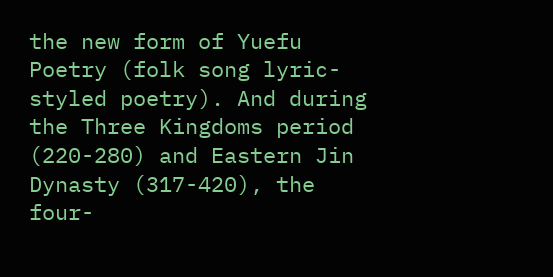the new form of Yuefu Poetry (folk song lyric-styled poetry). And during the Three Kingdoms period (220-280) and Eastern Jin Dynasty (317-420), the four-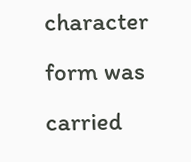character form was carried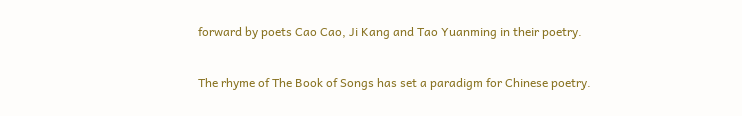forward by poets Cao Cao, Ji Kang and Tao Yuanming in their poetry.

The rhyme of The Book of Songs has set a paradigm for Chinese poetry.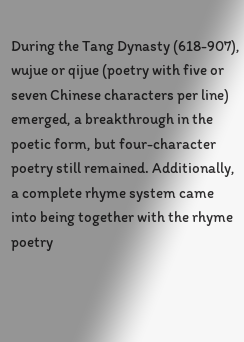During the Tang Dynasty (618-907), wujue or qijue (poetry with five or seven Chinese characters per line) emerged, a breakthrough in the poetic form, but four-character poetry still remained. Additionally, a complete rhyme system came into being together with the rhyme poetry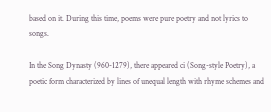based on it. During this time, poems were pure poetry and not lyrics to songs.

In the Song Dynasty (960-1279), there appeared ci (Song-style Poetry), a poetic form characterized by lines of unequal length with rhyme schemes and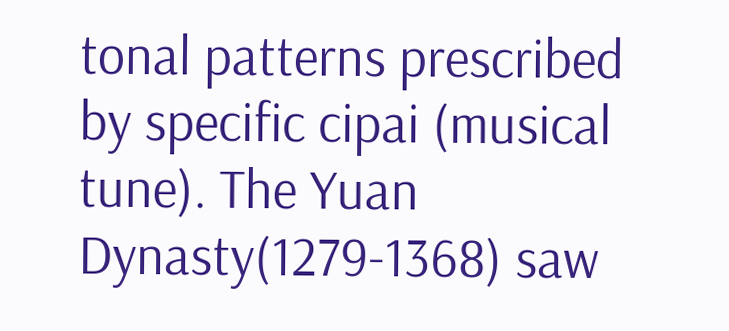tonal patterns prescribed by specific cipai (musical tune). The Yuan Dynasty(1279-1368) saw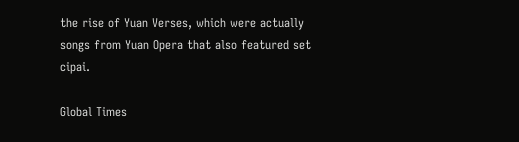the rise of Yuan Verses, which were actually songs from Yuan Opera that also featured set cipai.

Global Times